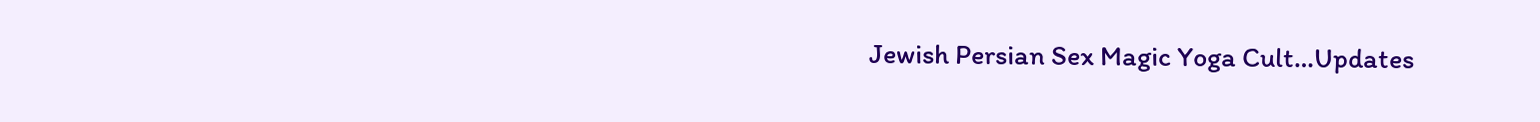Jewish Persian Sex Magic Yoga Cult…Updates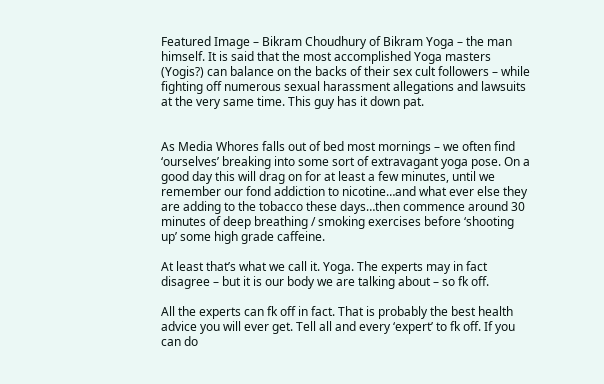Featured Image – Bikram Choudhury of Bikram Yoga – the man himself. It is said that the most accomplished Yoga masters (Yogis?) can balance on the backs of their sex cult followers – while fighting off numerous sexual harassment allegations and lawsuits at the very same time. This guy has it down pat.


As Media Whores falls out of bed most mornings – we often find ‘ourselves’ breaking into some sort of extravagant yoga pose. On a good day this will drag on for at least a few minutes, until we remember our fond addiction to nicotine…and what ever else they are adding to the tobacco these days…then commence around 30 minutes of deep breathing / smoking exercises before ‘shooting up’ some high grade caffeine.

At least that’s what we call it. Yoga. The experts may in fact disagree – but it is our body we are talking about – so fk off.

All the experts can fk off in fact. That is probably the best health advice you will ever get. Tell all and every ‘expert’ to fk off. If you can do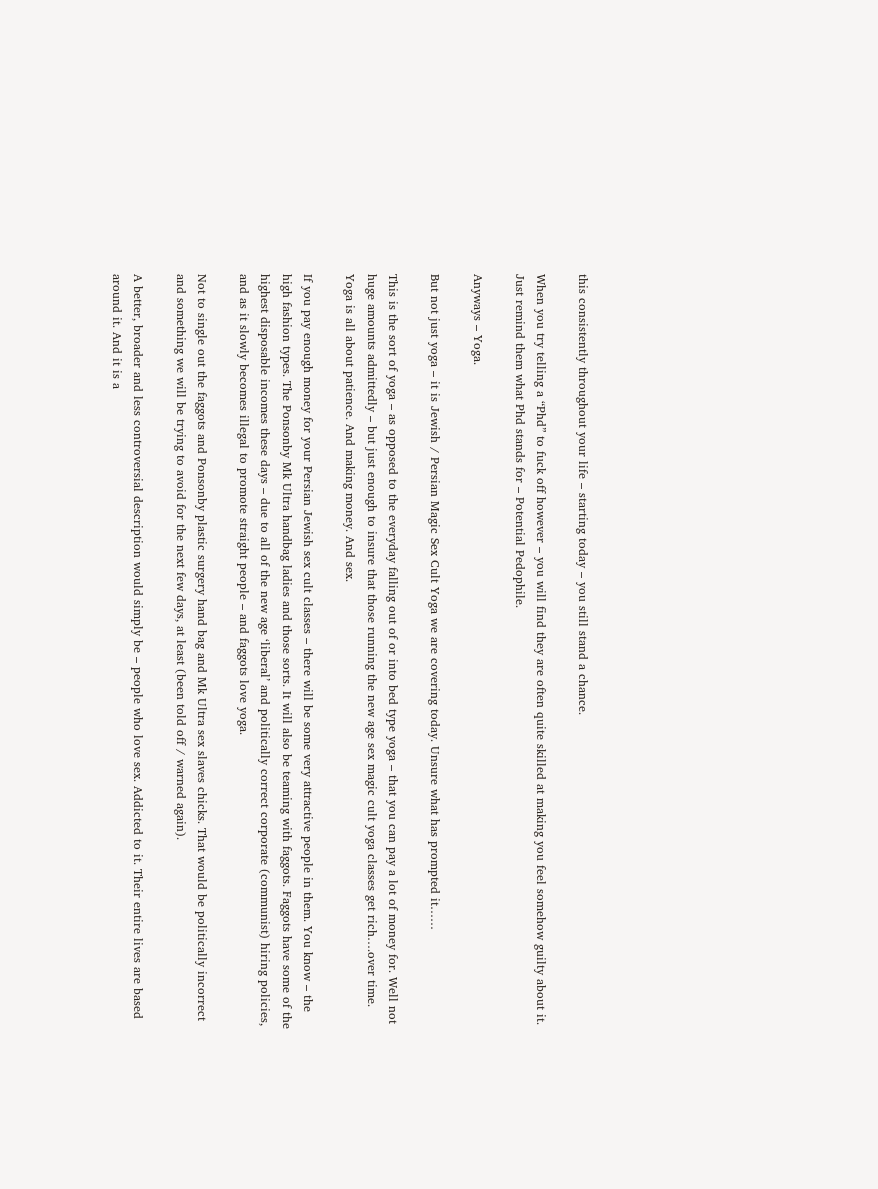this consistently throughout your life – starting today – you still stand a chance.

When you try telling a “Phd” to fuck off however – you will find they are often quite skilled at making you feel somehow guilty about it. Just remind them what Phd stands for – Potential Pedophile.

Anyways – Yoga.

But not just yoga – it is Jewish / Persian Magic Sex Cult Yoga we are covering today. Unsure what has prompted it……

This is the sort of yoga – as opposed to the everyday falling out of or into bed type yoga – that you can pay a lot of money for. Well not huge amounts admittedly – but just enough to insure that those running the new age sex magic cult yoga classes get rich….over time. Yoga is all about patience. And making money. And sex.

If you pay enough money for your Persian Jewish sex cult classes – there will be some very attractive people in them. You know – the high fashion types. The Ponsonby Mk Ultra handbag ladies and those sorts. It will also be teaming with faggots. Faggots have some of the highest disposable incomes these days – due to all of the new age ‘liberal’ and politically correct corporate (communist) hiring policies, and as it slowly becomes illegal to promote straight people – and faggots love yoga.

Not to single out the faggots and Ponsonby plastic surgery hand bag and Mk Ultra sex slaves chicks. That would be politically incorrect and something we will be trying to avoid for the next few days, at least (been told off / warned again).

A better, broader and less controversial description would simply be – people who love sex. Addicted to it. Their entire lives are based around it. And it is a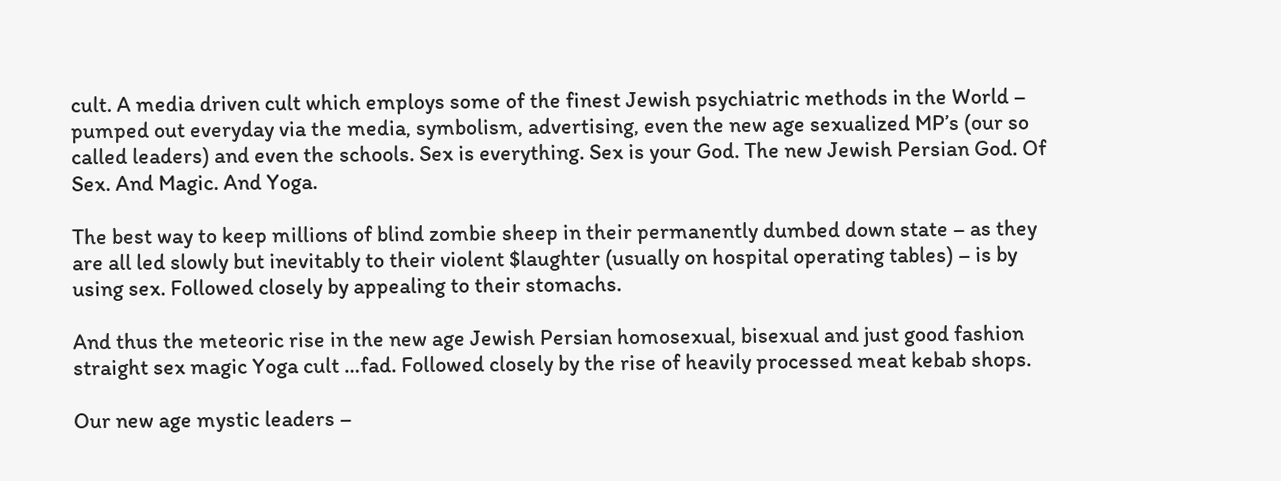cult. A media driven cult which employs some of the finest Jewish psychiatric methods in the World – pumped out everyday via the media, symbolism, advertising, even the new age sexualized MP’s (our so called leaders) and even the schools. Sex is everything. Sex is your God. The new Jewish Persian God. Of Sex. And Magic. And Yoga.

The best way to keep millions of blind zombie sheep in their permanently dumbed down state – as they are all led slowly but inevitably to their violent $laughter (usually on hospital operating tables) – is by using sex. Followed closely by appealing to their stomachs.

And thus the meteoric rise in the new age Jewish Persian homosexual, bisexual and just good fashion straight sex magic Yoga cult …fad. Followed closely by the rise of heavily processed meat kebab shops.

Our new age mystic leaders –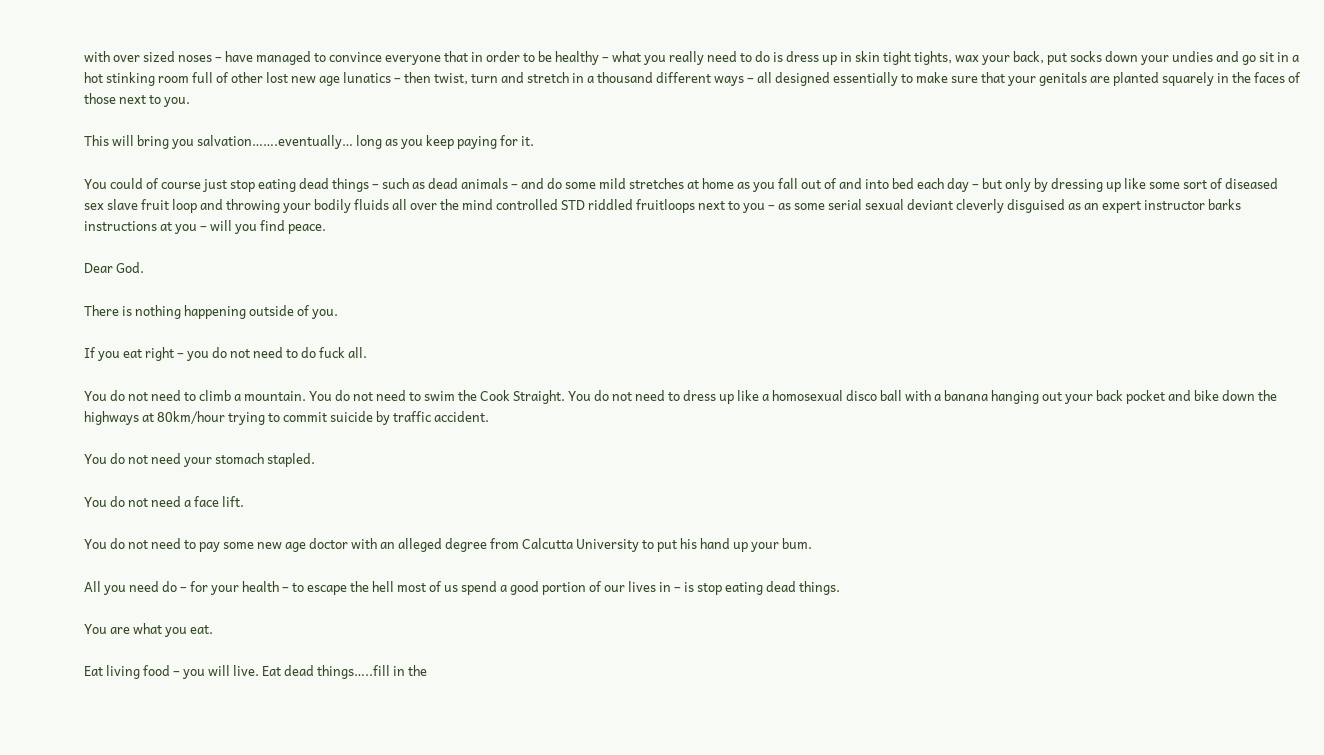with over sized noses – have managed to convince everyone that in order to be healthy – what you really need to do is dress up in skin tight tights, wax your back, put socks down your undies and go sit in a hot stinking room full of other lost new age lunatics – then twist, turn and stretch in a thousand different ways – all designed essentially to make sure that your genitals are planted squarely in the faces of those next to you.

This will bring you salvation…….eventually… long as you keep paying for it.

You could of course just stop eating dead things – such as dead animals – and do some mild stretches at home as you fall out of and into bed each day – but only by dressing up like some sort of diseased sex slave fruit loop and throwing your bodily fluids all over the mind controlled STD riddled fruitloops next to you – as some serial sexual deviant cleverly disguised as an expert instructor barks instructions at you – will you find peace.

Dear God.

There is nothing happening outside of you.

If you eat right – you do not need to do fuck all.

You do not need to climb a mountain. You do not need to swim the Cook Straight. You do not need to dress up like a homosexual disco ball with a banana hanging out your back pocket and bike down the highways at 80km/hour trying to commit suicide by traffic accident.

You do not need your stomach stapled.

You do not need a face lift.

You do not need to pay some new age doctor with an alleged degree from Calcutta University to put his hand up your bum.

All you need do – for your health – to escape the hell most of us spend a good portion of our lives in – is stop eating dead things.

You are what you eat.

Eat living food – you will live. Eat dead things…..fill in the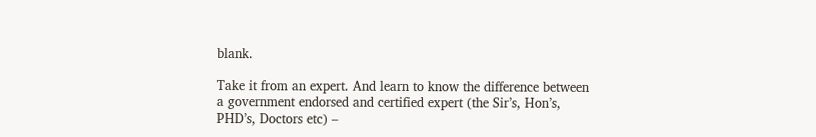blank.

Take it from an expert. And learn to know the difference between a government endorsed and certified expert (the Sir’s, Hon’s, PHD’s, Doctors etc) –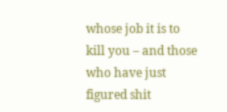whose job it is to kill you – and those who have just figured shit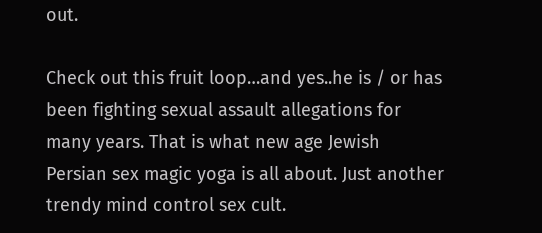out.

Check out this fruit loop…and yes..he is / or has been fighting sexual assault allegations for many years. That is what new age Jewish Persian sex magic yoga is all about. Just another trendy mind control sex cult.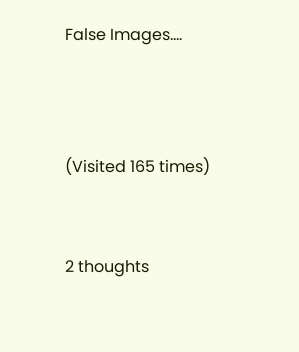False Images….



(Visited 165 times)


2 thoughts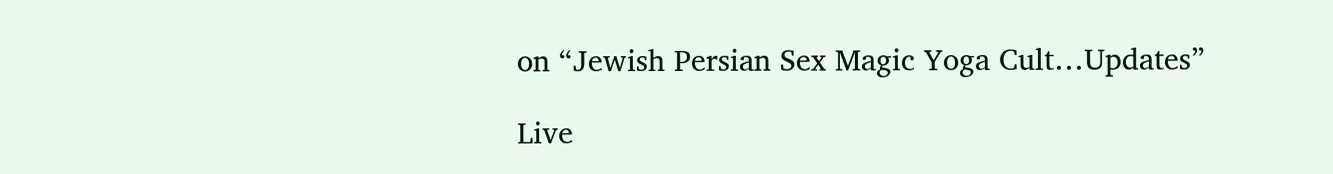on “Jewish Persian Sex Magic Yoga Cult…Updates”

Live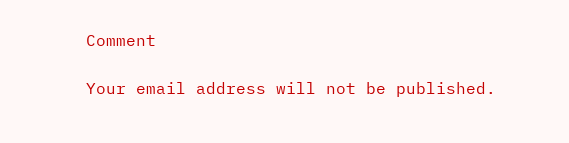Comment

Your email address will not be published.